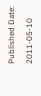Published Date:

2011-05-10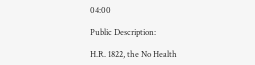04:00

Public Description:

H.R. 1822, the No Health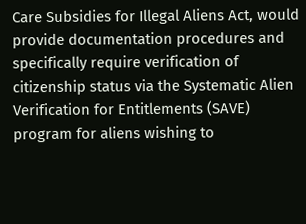Care Subsidies for Illegal Aliens Act, would provide documentation procedures and specifically require verification of citizenship status via the Systematic Alien Verification for Entitlements (SAVE) program for aliens wishing to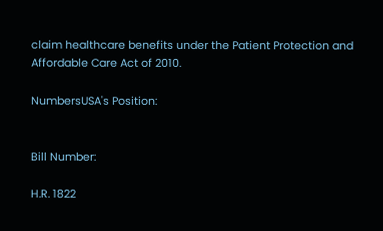claim healthcare benefits under the Patient Protection and Affordable Care Act of 2010.

NumbersUSA's Position:


Bill Number:

H.R. 1822